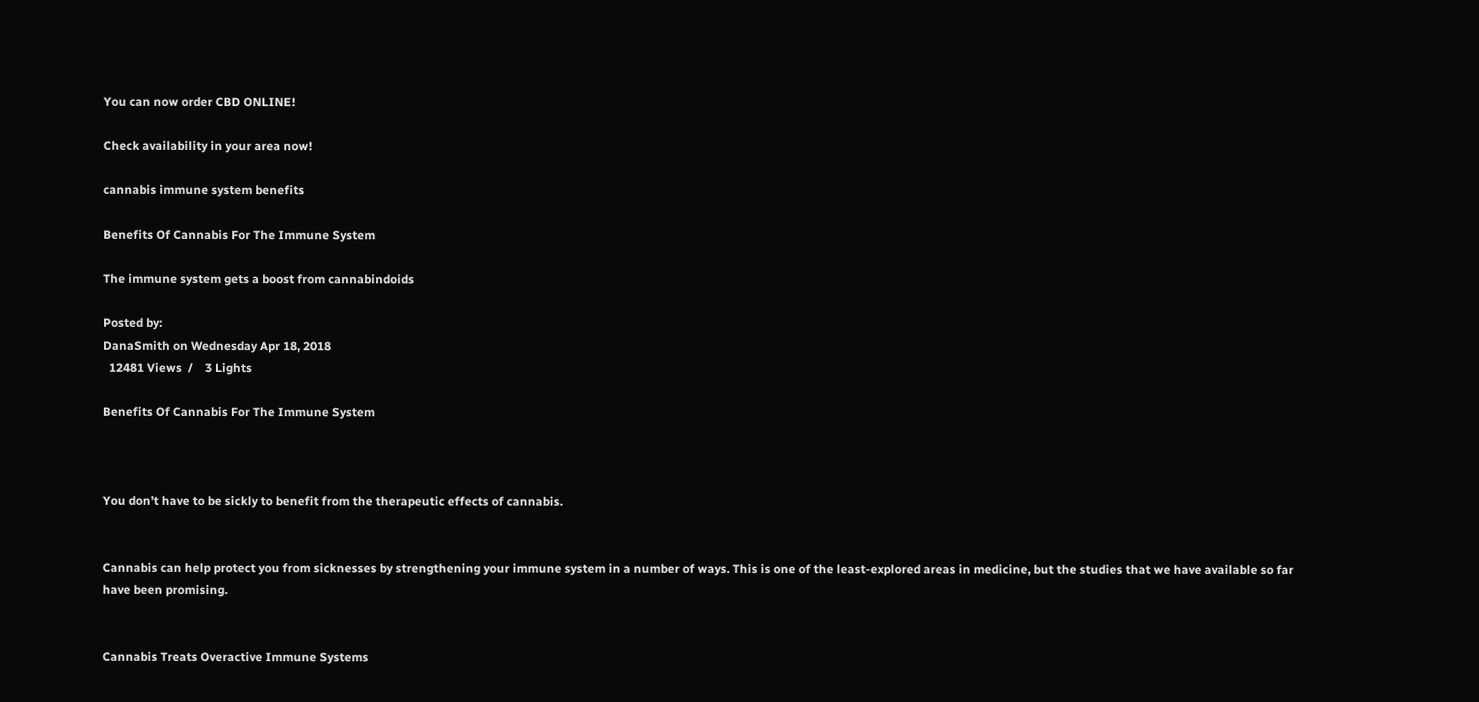You can now order CBD ONLINE!

Check availability in your area now!

cannabis immune system benefits

Benefits Of Cannabis For The Immune System

The immune system gets a boost from cannabindoids

Posted by:
DanaSmith on Wednesday Apr 18, 2018
  12481 Views  /    3 Lights

Benefits Of Cannabis For The Immune System



You don’t have to be sickly to benefit from the therapeutic effects of cannabis.


Cannabis can help protect you from sicknesses by strengthening your immune system in a number of ways. This is one of the least-explored areas in medicine, but the studies that we have available so far have been promising.


Cannabis Treats Overactive Immune Systems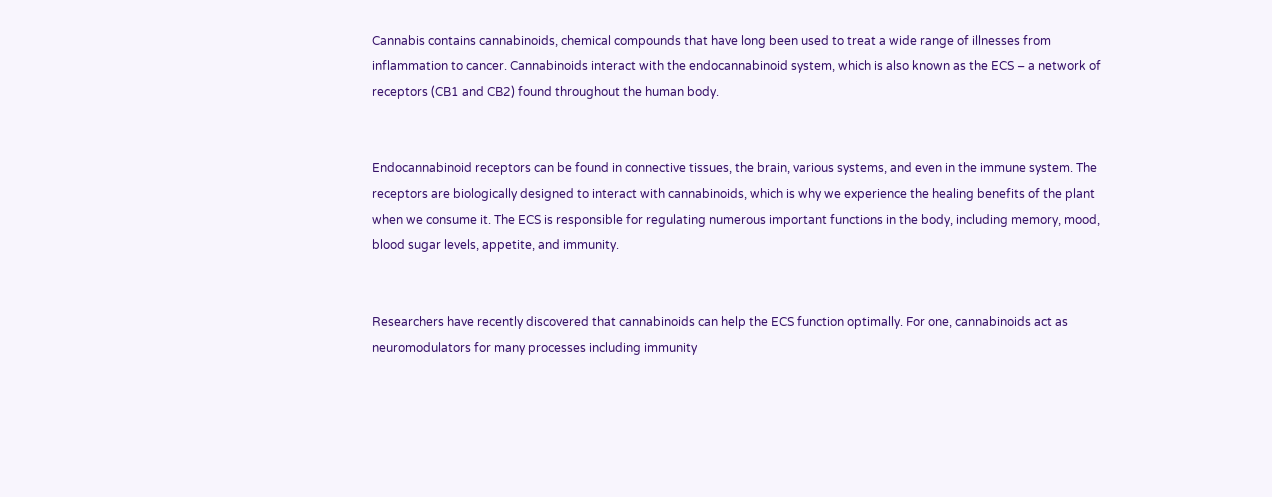Cannabis contains cannabinoids, chemical compounds that have long been used to treat a wide range of illnesses from inflammation to cancer. Cannabinoids interact with the endocannabinoid system, which is also known as the ECS – a network of receptors (CB1 and CB2) found throughout the human body.


Endocannabinoid receptors can be found in connective tissues, the brain, various systems, and even in the immune system. The receptors are biologically designed to interact with cannabinoids, which is why we experience the healing benefits of the plant when we consume it. The ECS is responsible for regulating numerous important functions in the body, including memory, mood, blood sugar levels, appetite, and immunity.


Researchers have recently discovered that cannabinoids can help the ECS function optimally. For one, cannabinoids act as neuromodulators for many processes including immunity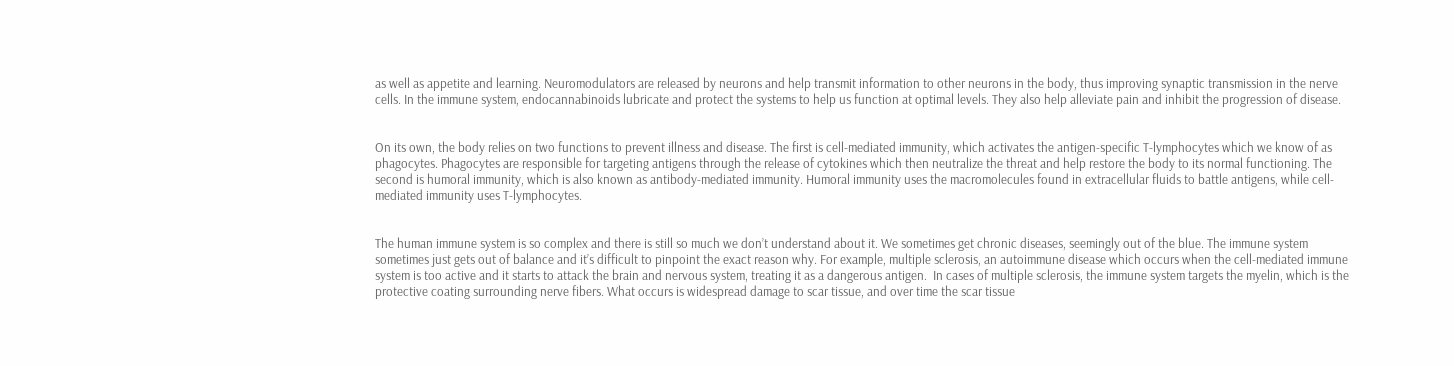as well as appetite and learning. Neuromodulators are released by neurons and help transmit information to other neurons in the body, thus improving synaptic transmission in the nerve cells. In the immune system, endocannabinoids lubricate and protect the systems to help us function at optimal levels. They also help alleviate pain and inhibit the progression of disease.


On its own, the body relies on two functions to prevent illness and disease. The first is cell-mediated immunity, which activates the antigen-specific T-lymphocytes which we know of as phagocytes. Phagocytes are responsible for targeting antigens through the release of cytokines which then neutralize the threat and help restore the body to its normal functioning. The second is humoral immunity, which is also known as antibody-mediated immunity. Humoral immunity uses the macromolecules found in extracellular fluids to battle antigens, while cell-mediated immunity uses T-lymphocytes.


The human immune system is so complex and there is still so much we don’t understand about it. We sometimes get chronic diseases, seemingly out of the blue. The immune system sometimes just gets out of balance and it’s difficult to pinpoint the exact reason why. For example, multiple sclerosis, an autoimmune disease which occurs when the cell-mediated immune system is too active and it starts to attack the brain and nervous system, treating it as a dangerous antigen.  In cases of multiple sclerosis, the immune system targets the myelin, which is the protective coating surrounding nerve fibers. What occurs is widespread damage to scar tissue, and over time the scar tissue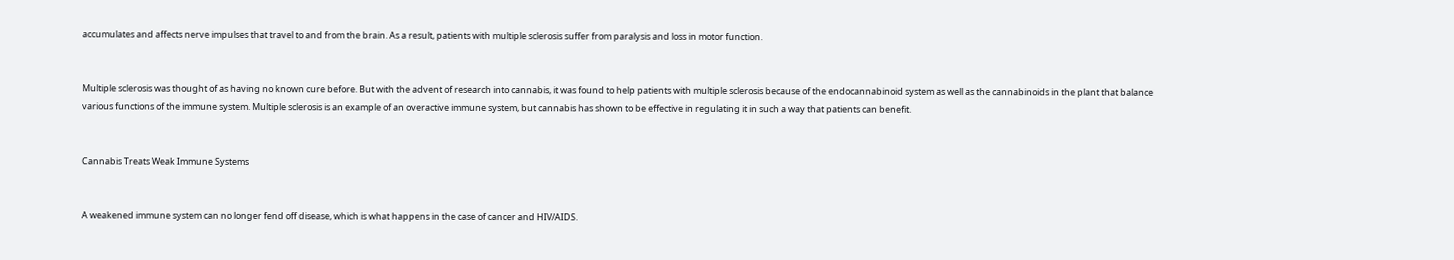accumulates and affects nerve impulses that travel to and from the brain. As a result, patients with multiple sclerosis suffer from paralysis and loss in motor function.


Multiple sclerosis was thought of as having no known cure before. But with the advent of research into cannabis, it was found to help patients with multiple sclerosis because of the endocannabinoid system as well as the cannabinoids in the plant that balance various functions of the immune system. Multiple sclerosis is an example of an overactive immune system, but cannabis has shown to be effective in regulating it in such a way that patients can benefit.


Cannabis Treats Weak Immune Systems


A weakened immune system can no longer fend off disease, which is what happens in the case of cancer and HIV/AIDS.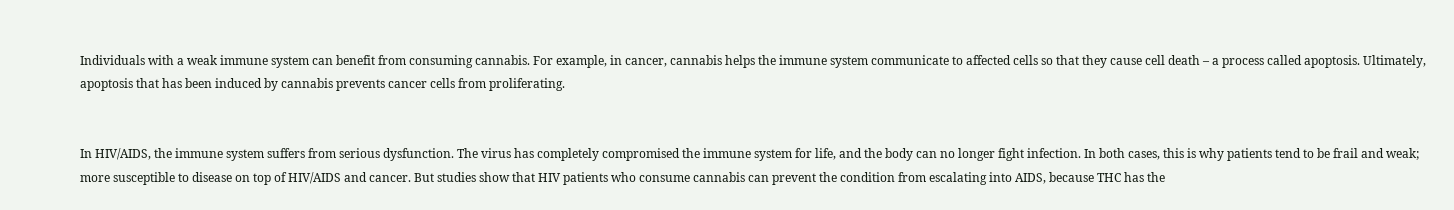Individuals with a weak immune system can benefit from consuming cannabis. For example, in cancer, cannabis helps the immune system communicate to affected cells so that they cause cell death – a process called apoptosis. Ultimately, apoptosis that has been induced by cannabis prevents cancer cells from proliferating.


In HIV/AIDS, the immune system suffers from serious dysfunction. The virus has completely compromised the immune system for life, and the body can no longer fight infection. In both cases, this is why patients tend to be frail and weak; more susceptible to disease on top of HIV/AIDS and cancer. But studies show that HIV patients who consume cannabis can prevent the condition from escalating into AIDS, because THC has the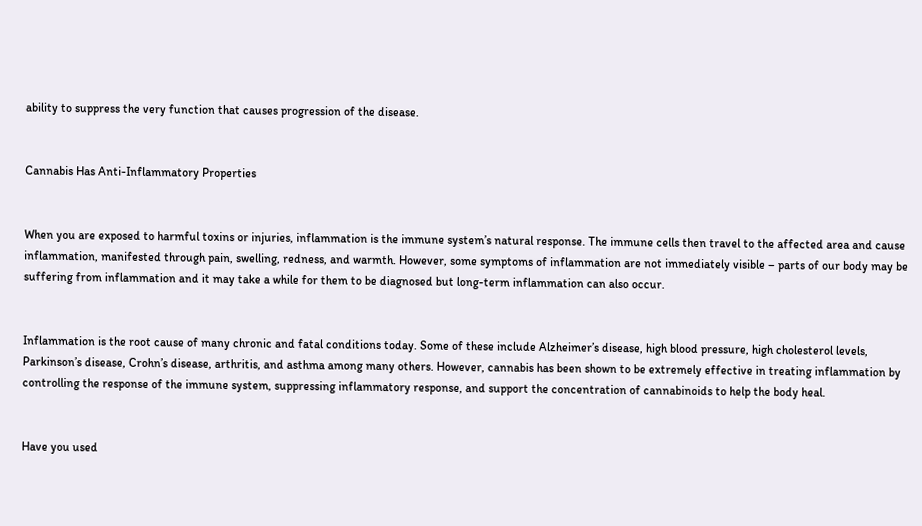ability to suppress the very function that causes progression of the disease.


Cannabis Has Anti-Inflammatory Properties


When you are exposed to harmful toxins or injuries, inflammation is the immune system’s natural response. The immune cells then travel to the affected area and cause inflammation, manifested through pain, swelling, redness, and warmth. However, some symptoms of inflammation are not immediately visible – parts of our body may be suffering from inflammation and it may take a while for them to be diagnosed but long-term inflammation can also occur.


Inflammation is the root cause of many chronic and fatal conditions today. Some of these include Alzheimer’s disease, high blood pressure, high cholesterol levels, Parkinson’s disease, Crohn’s disease, arthritis, and asthma among many others. However, cannabis has been shown to be extremely effective in treating inflammation by controlling the response of the immune system, suppressing inflammatory response, and support the concentration of cannabinoids to help the body heal.


Have you used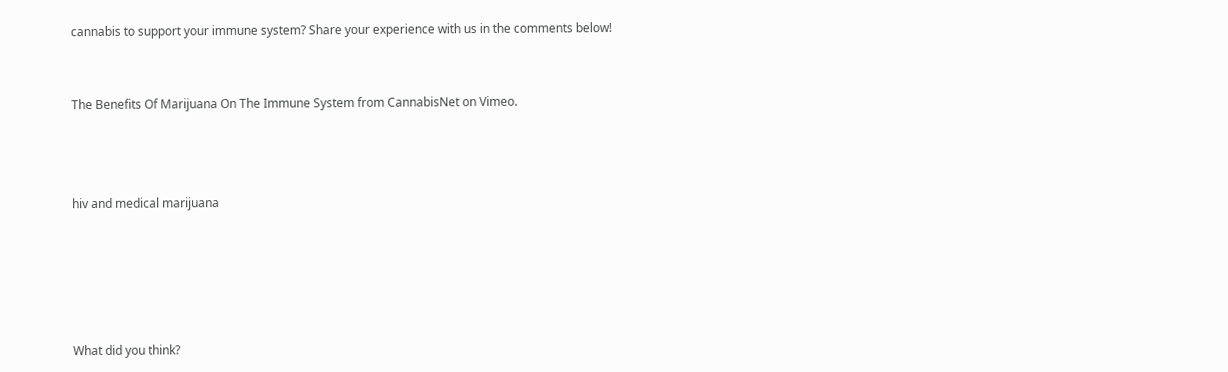cannabis to support your immune system? Share your experience with us in the comments below!


The Benefits Of Marijuana On The Immune System from CannabisNet on Vimeo.



hiv and medical marijuana





What did you think?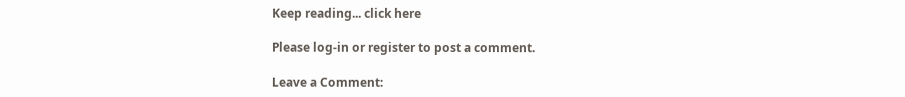Keep reading... click here

Please log-in or register to post a comment.

Leave a Comment: